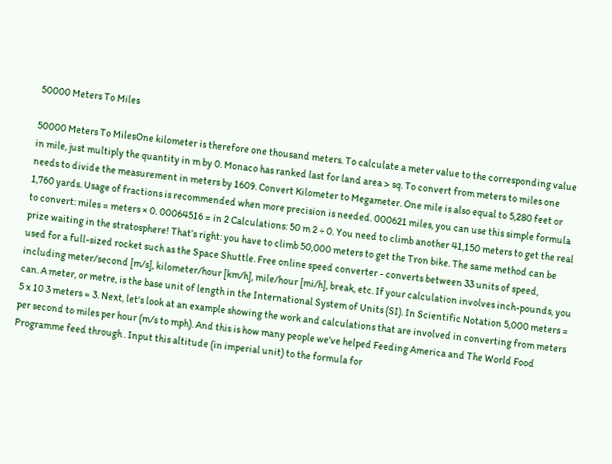50000 Meters To Miles

50000 Meters To MilesOne kilometer is therefore one thousand meters. To calculate a meter value to the corresponding value in mile, just multiply the quantity in m by 0. Monaco has ranked last for land area > sq. To convert from meters to miles one needs to divide the measurement in meters by 1609. Convert Kilometer to Megameter. One mile is also equal to 5,280 feet or 1,760 yards. Usage of fractions is recommended when more precision is needed. 000621 miles, you can use this simple formula to convert: miles = meters × 0. 00064516 = in 2 Calculations: 50 m 2 ÷ 0. You need to climb another 41,150 meters to get the real prize waiting in the stratosphere! That’s right: you have to climb 50,000 meters to get the Tron bike. The same method can be used for a full-sized rocket such as the Space Shuttle. Free online speed converter - converts between 33 units of speed, including meter/second [m/s], kilometer/hour [km/h], mile/hour [mi/h], break, etc. If your calculation involves inch-pounds, you can. A meter, or metre, is the base unit of length in the International System of Units (SI). In Scientific Notation 5,000 meters = 5 x 10 3 meters ≈ 3. Next, let's look at an example showing the work and calculations that are involved in converting from meters per second to miles per hour (m/s to mph). And this is how many people we've helped Feeding America and The World Food Programme feed through . Input this altitude (in imperial unit) to the formula for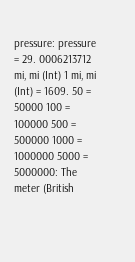pressure: pressure = 29. 0006213712 mi, mi (Int) 1 mi, mi (Int) = 1609. 50 = 50000 100 = 100000 500 = 500000 1000 = 1000000 5000 = 5000000: The meter (British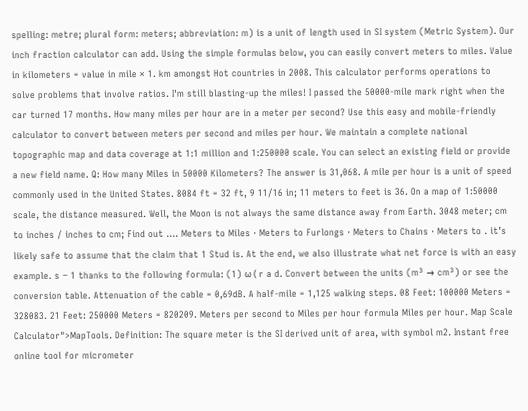spelling: metre; plural form: meters; abbreviation: m) is a unit of length used in SI system (Metric System). Our inch fraction calculator can add. Using the simple formulas below, you can easily convert meters to miles. Value in kilometers = value in mile × 1. km amongst Hot countries in 2008. This calculator performs operations to solve problems that involve ratios. I'm still blasting-up the miles! I passed the 50000-mile mark right when the car turned 17 months. How many miles per hour are in a meter per second? Use this easy and mobile-friendly calculator to convert between meters per second and miles per hour. We maintain a complete national topographic map and data coverage at 1:1 million and 1:250000 scale. You can select an existing field or provide a new field name. Q: How many Miles in 50000 Kilometers? The answer is 31,068. A mile per hour is a unit of speed commonly used in the United States. 8084 ft = 32 ft, 9 11/16 in; 11 meters to feet is 36. On a map of 1:50000 scale, the distance measured. Well, the Moon is not always the same distance away from Earth. 3048 meter; cm to inches / inches to cm; Find out …. Meters to Miles · Meters to Furlongs · Meters to Chains · Meters to . it’s likely safe to assume that the claim that 1 Stud is. At the end, we also illustrate what net force is with an easy example. s − 1 thanks to the following formula: (1) ω ( r a d. Convert between the units (m³ → cm³) or see the conversion table. Attenuation of the cable = 0,69dB. A half-mile = 1,125 walking steps. 08 Feet: 100000 Meters = 328083. 21 Feet: 250000 Meters = 820209. Meters per second to Miles per hour formula Miles per hour. Map Scale Calculator">MapTools. Definition: The square meter is the SI derived unit of area, with symbol m2. Instant free online tool for micrometer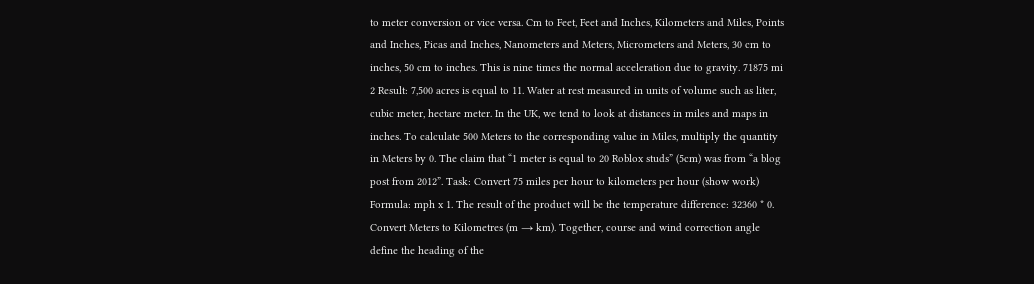to meter conversion or vice versa. Cm to Feet, Feet and Inches, Kilometers and Miles, Points and Inches, Picas and Inches, Nanometers and Meters, Micrometers and Meters, 30 cm to inches, 50 cm to inches. This is nine times the normal acceleration due to gravity. 71875 mi 2 Result: 7,500 acres is equal to 11. Water at rest measured in units of volume such as liter, cubic meter, hectare meter. In the UK, we tend to look at distances in miles and maps in inches. To calculate 500 Meters to the corresponding value in Miles, multiply the quantity in Meters by 0. The claim that “1 meter is equal to 20 Roblox studs” (5cm) was from “a blog post from 2012”. Task: Convert 75 miles per hour to kilometers per hour (show work) Formula: mph x 1. The result of the product will be the temperature difference: 32360 * 0. Convert Meters to Kilometres (m → km). Together, course and wind correction angle define the heading of the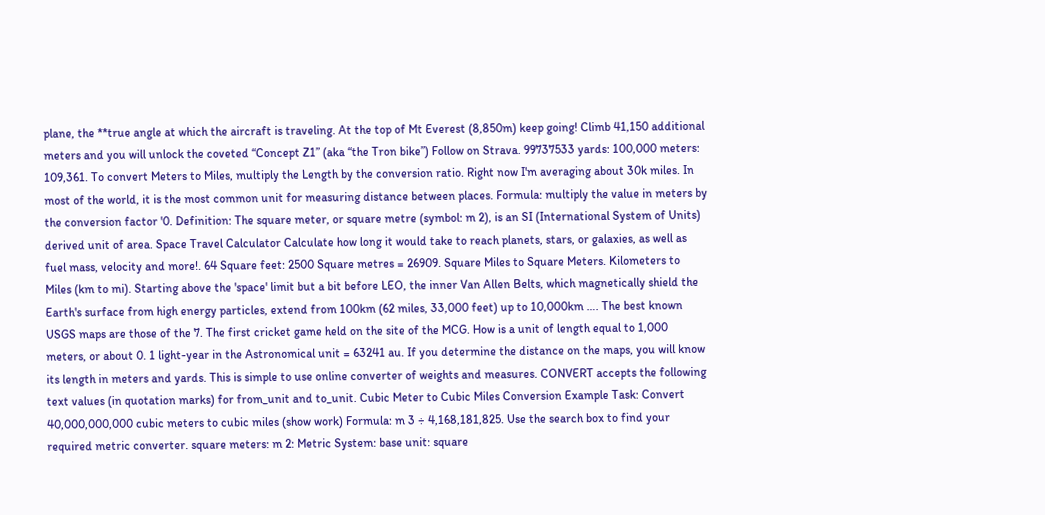plane, the **true angle at which the aircraft is traveling. At the top of Mt Everest (8,850m) keep going! Climb 41,150 additional meters and you will unlock the coveted “Concept Z1” (aka “the Tron bike”) Follow on Strava. 99737533 yards: 100,000 meters: 109,361. To convert Meters to Miles, multiply the Length by the conversion ratio. Right now I'm averaging about 30k miles. In most of the world, it is the most common unit for measuring distance between places. Formula: multiply the value in meters by the conversion factor '0. Definition: The square meter, or square metre (symbol: m 2), is an SI (International System of Units) derived unit of area. Space Travel Calculator Calculate how long it would take to reach planets, stars, or galaxies, as well as fuel mass, velocity and more!. 64 Square feet: 2500 Square metres = 26909. Square Miles to Square Meters. Kilometers to Miles (km to mi). Starting above the 'space' limit but a bit before LEO, the inner Van Allen Belts, which magnetically shield the Earth's surface from high energy particles, extend from 100km (62 miles, 33,000 feet) up to 10,000km …. The best known USGS maps are those of the 7. The first cricket game held on the site of the MCG. How is a unit of length equal to 1,000 meters, or about 0. 1 light-year in the Astronomical unit = 63241 au. If you determine the distance on the maps, you will know its length in meters and yards. This is simple to use online converter of weights and measures. CONVERT accepts the following text values (in quotation marks) for from_unit and to_unit. Cubic Meter to Cubic Miles Conversion Example Task: Convert 40,000,000,000 cubic meters to cubic miles (show work) Formula: m 3 ÷ 4,168,181,825. Use the search box to find your required metric converter. square meters: m 2: Metric System: base unit: square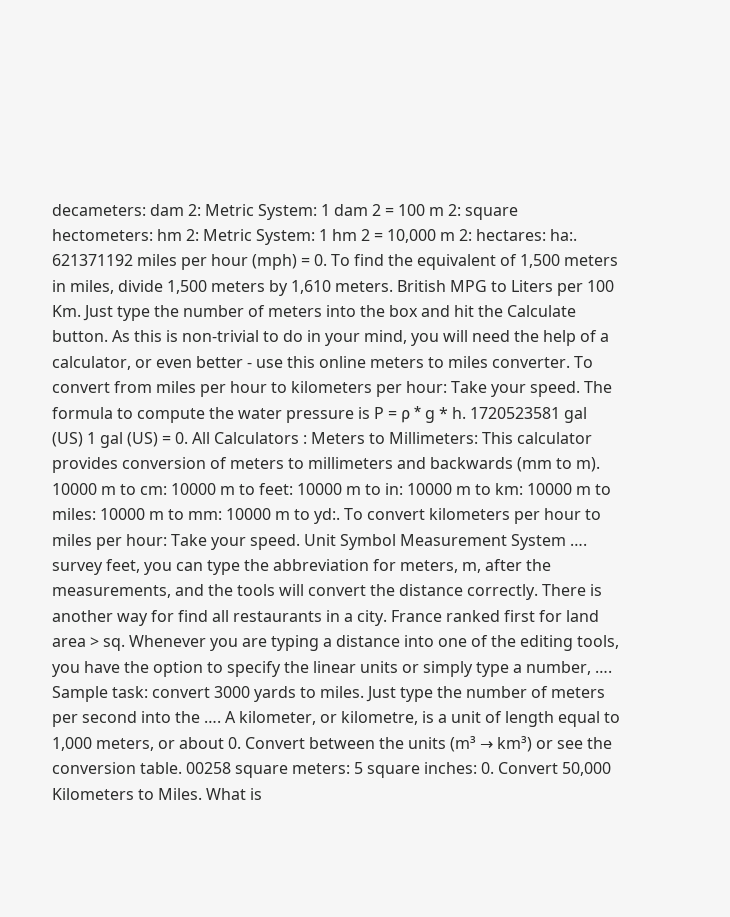decameters: dam 2: Metric System: 1 dam 2 = 100 m 2: square hectometers: hm 2: Metric System: 1 hm 2 = 10,000 m 2: hectares: ha:. 621371192 miles per hour (mph) = 0. To find the equivalent of 1,500 meters in miles, divide 1,500 meters by 1,610 meters. British MPG to Liters per 100 Km. Just type the number of meters into the box and hit the Calculate button. As this is non-trivial to do in your mind, you will need the help of a calculator, or even better - use this online meters to miles converter. To convert from miles per hour to kilometers per hour: Take your speed. The formula to compute the water pressure is P = ρ * g * h. 1720523581 gal (US) 1 gal (US) = 0. All Calculators : Meters to Millimeters: This calculator provides conversion of meters to millimeters and backwards (mm to m). 10000 m to cm: 10000 m to feet: 10000 m to in: 10000 m to km: 10000 m to miles: 10000 m to mm: 10000 m to yd:. To convert kilometers per hour to miles per hour: Take your speed. Unit Symbol Measurement System …. survey feet, you can type the abbreviation for meters, m, after the measurements, and the tools will convert the distance correctly. There is another way for find all restaurants in a city. France ranked first for land area > sq. Whenever you are typing a distance into one of the editing tools, you have the option to specify the linear units or simply type a number, …. Sample task: convert 3000 yards to miles. Just type the number of meters per second into the …. A kilometer, or kilometre, is a unit of length equal to 1,000 meters, or about 0. Convert between the units (m³ → km³) or see the conversion table. 00258 square meters: 5 square inches: 0. Convert 50,000 Kilometers to Miles. What is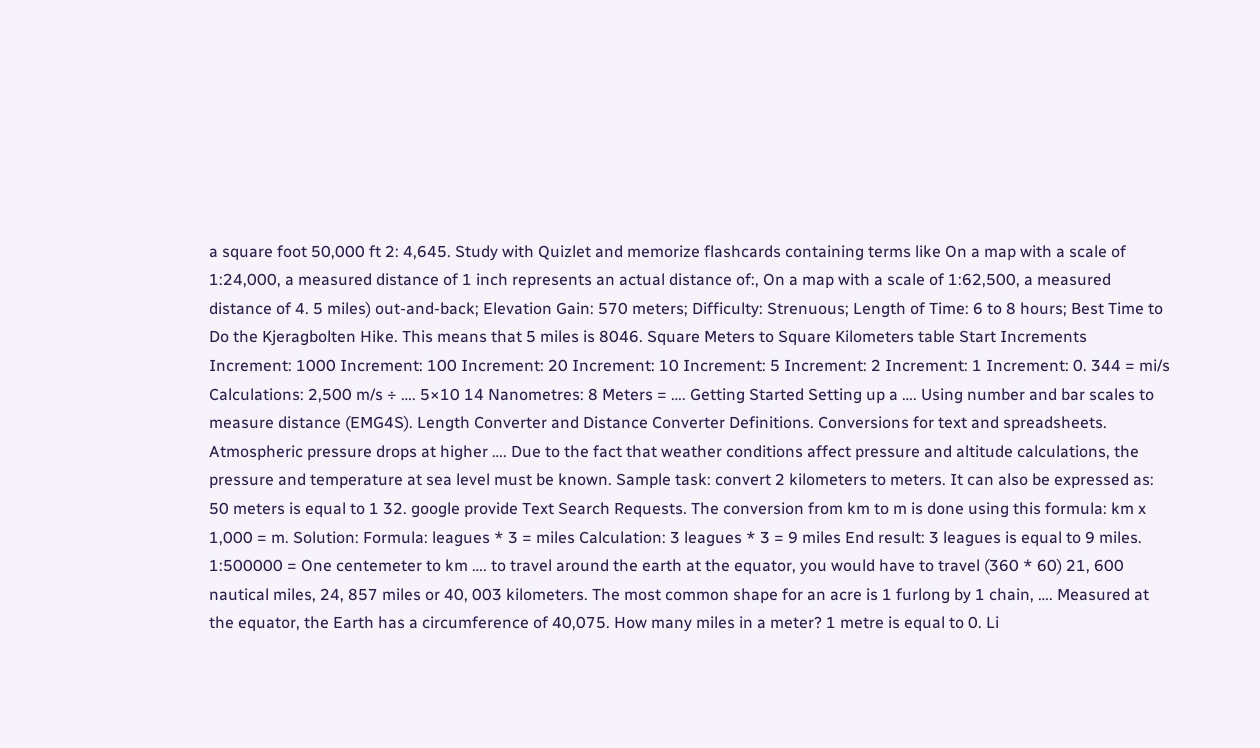a square foot 50,000 ft 2: 4,645. Study with Quizlet and memorize flashcards containing terms like On a map with a scale of 1:24,000, a measured distance of 1 inch represents an actual distance of:, On a map with a scale of 1:62,500, a measured distance of 4. 5 miles) out-and-back; Elevation Gain: 570 meters; Difficulty: Strenuous; Length of Time: 6 to 8 hours; Best Time to Do the Kjeragbolten Hike. This means that 5 miles is 8046. Square Meters to Square Kilometers table Start Increments Increment: 1000 Increment: 100 Increment: 20 Increment: 10 Increment: 5 Increment: 2 Increment: 1 Increment: 0. 344 = mi/s Calculations: 2,500 m/s ÷ …. 5×10 14 Nanometres: 8 Meters = …. Getting Started Setting up a …. Using number and bar scales to measure distance (EMG4S). Length Converter and Distance Converter Definitions. Conversions for text and spreadsheets. Atmospheric pressure drops at higher …. Due to the fact that weather conditions affect pressure and altitude calculations, the pressure and temperature at sea level must be known. Sample task: convert 2 kilometers to meters. It can also be expressed as: 50 meters is equal to 1 32. google provide Text Search Requests. The conversion from km to m is done using this formula: km x 1,000 = m. Solution: Formula: leagues * 3 = miles Calculation: 3 leagues * 3 = 9 miles End result: 3 leagues is equal to 9 miles. 1:500000 = One centemeter to km …. to travel around the earth at the equator, you would have to travel (360 * 60) 21, 600 nautical miles, 24, 857 miles or 40, 003 kilometers. The most common shape for an acre is 1 furlong by 1 chain, …. Measured at the equator, the Earth has a circumference of 40,075. How many miles in a meter? 1 metre is equal to 0. Li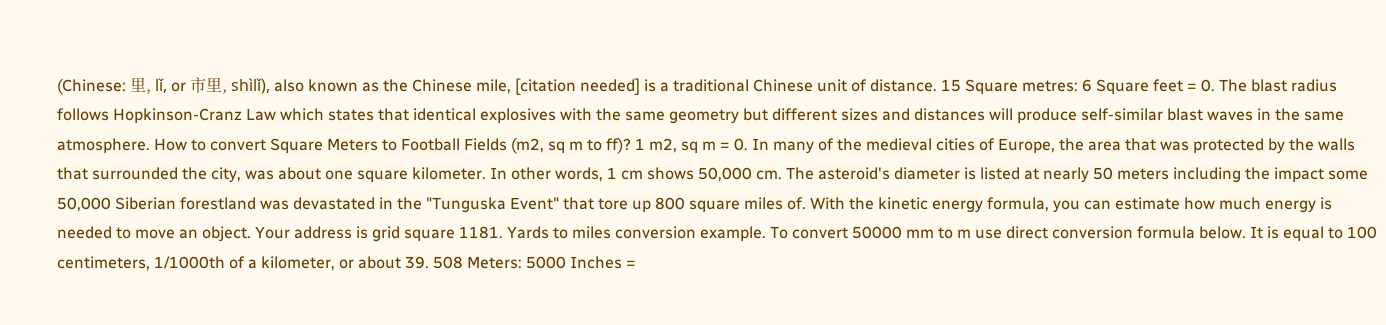(Chinese: 里, lǐ, or 市里, shìlǐ), also known as the Chinese mile, [citation needed] is a traditional Chinese unit of distance. 15 Square metres: 6 Square feet = 0. The blast radius follows Hopkinson-Cranz Law which states that identical explosives with the same geometry but different sizes and distances will produce self-similar blast waves in the same atmosphere. How to convert Square Meters to Football Fields (m2, sq m to ff)? 1 m2, sq m = 0. In many of the medieval cities of Europe, the area that was protected by the walls that surrounded the city, was about one square kilometer. In other words, 1 cm shows 50,000 cm. The asteroid's diameter is listed at nearly 50 meters including the impact some 50,000 Siberian forestland was devastated in the "Tunguska Event" that tore up 800 square miles of. With the kinetic energy formula, you can estimate how much energy is needed to move an object. Your address is grid square 1181. Yards to miles conversion example. To convert 50000 mm to m use direct conversion formula below. It is equal to 100 centimeters, 1/1000th of a kilometer, or about 39. 508 Meters: 5000 Inches =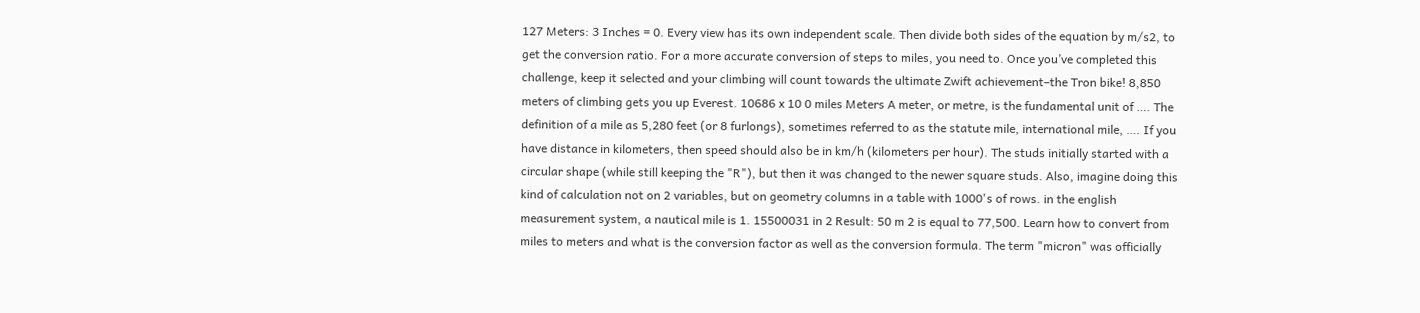127 Meters: 3 Inches = 0. Every view has its own independent scale. Then divide both sides of the equation by m/s2, to get the conversion ratio. For a more accurate conversion of steps to miles, you need to. Once you’ve completed this challenge, keep it selected and your climbing will count towards the ultimate Zwift achievement–the Tron bike! 8,850 meters of climbing gets you up Everest. 10686 x 10 0 miles Meters A meter, or metre, is the fundamental unit of …. The definition of a mile as 5,280 feet (or 8 furlongs), sometimes referred to as the statute mile, international mile, …. If you have distance in kilometers, then speed should also be in km/h (kilometers per hour). The studs initially started with a circular shape (while still keeping the "R"), but then it was changed to the newer square studs. Also, imagine doing this kind of calculation not on 2 variables, but on geometry columns in a table with 1000's of rows. in the english measurement system, a nautical mile is 1. 15500031 in 2 Result: 50 m 2 is equal to 77,500. Learn how to convert from miles to meters and what is the conversion factor as well as the conversion formula. The term "micron" was officially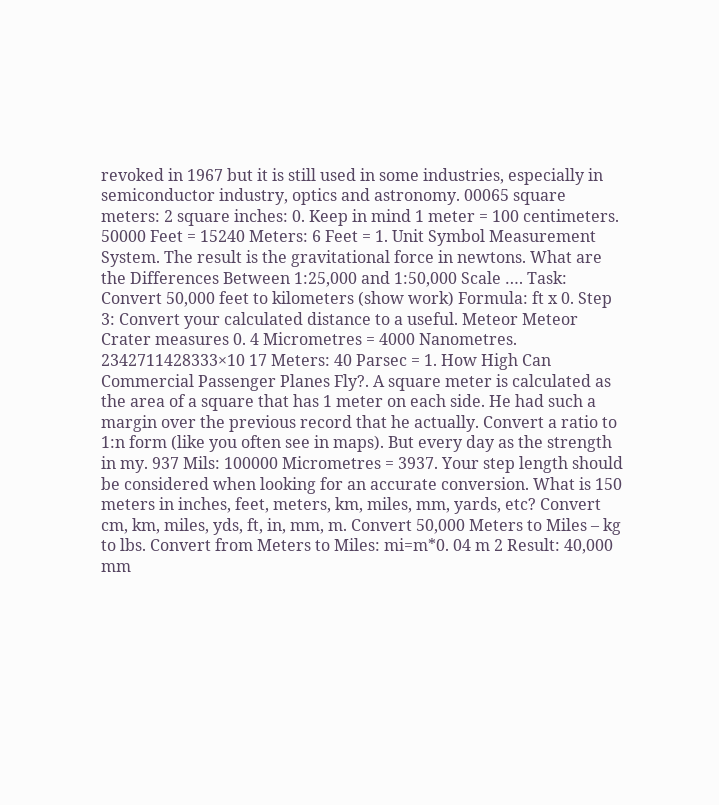revoked in 1967 but it is still used in some industries, especially in semiconductor industry, optics and astronomy. 00065 square meters: 2 square inches: 0. Keep in mind 1 meter = 100 centimeters. 50000 Feet = 15240 Meters: 6 Feet = 1. Unit Symbol Measurement System. The result is the gravitational force in newtons. What are the Differences Between 1:25,000 and 1:50,000 Scale …. Task: Convert 50,000 feet to kilometers (show work) Formula: ft x 0. Step 3: Convert your calculated distance to a useful. Meteor Meteor Crater measures 0. 4 Micrometres = 4000 Nanometres. 2342711428333×10 17 Meters: 40 Parsec = 1. How High Can Commercial Passenger Planes Fly?. A square meter is calculated as the area of a square that has 1 meter on each side. He had such a margin over the previous record that he actually. Convert a ratio to 1:n form (like you often see in maps). But every day as the strength in my. 937 Mils: 100000 Micrometres = 3937. Your step length should be considered when looking for an accurate conversion. What is 150 meters in inches, feet, meters, km, miles, mm, yards, etc? Convert cm, km, miles, yds, ft, in, mm, m. Convert 50,000 Meters to Miles – kg to lbs. Convert from Meters to Miles: mi=m*0. 04 m 2 Result: 40,000 mm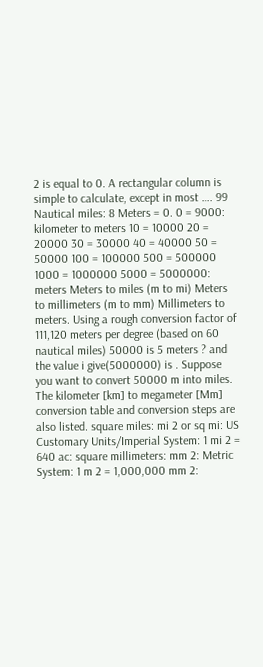2 is equal to 0. A rectangular column is simple to calculate, except in most …. 99 Nautical miles: 8 Meters = 0. 0 = 9000: kilometer to meters 10 = 10000 20 = 20000 30 = 30000 40 = 40000 50 = 50000 100 = 100000 500 = 500000 1000 = 1000000 5000 = 5000000: meters Meters to miles (m to mi) Meters to millimeters (m to mm) Millimeters to meters. Using a rough conversion factor of 111,120 meters per degree (based on 60 nautical miles) 50000 is 5 meters ? and the value i give(5000000) is . Suppose you want to convert 50000 m into miles. The kilometer [km] to megameter [Mm] conversion table and conversion steps are also listed. square miles: mi 2 or sq mi: US Customary Units/Imperial System: 1 mi 2 = 640 ac: square millimeters: mm 2: Metric System: 1 m 2 = 1,000,000 mm 2: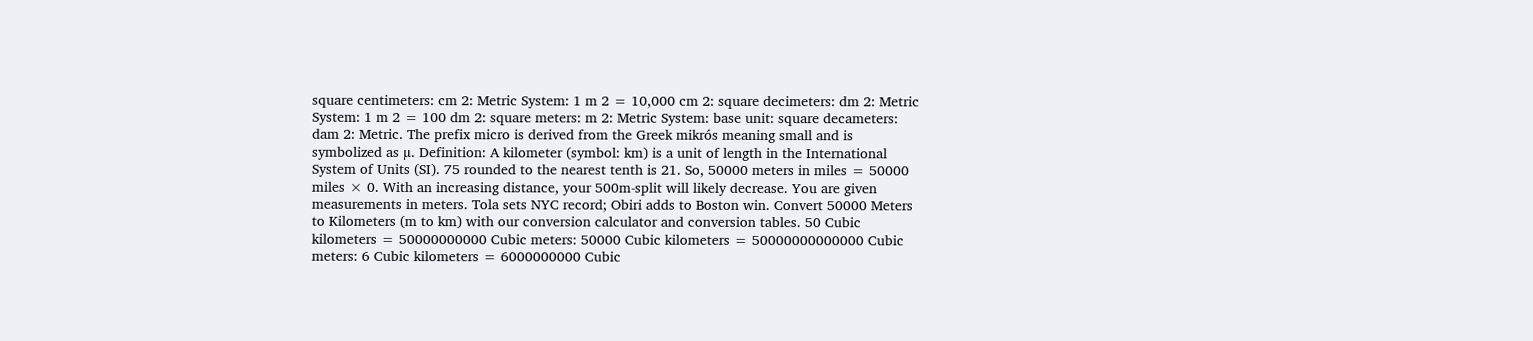square centimeters: cm 2: Metric System: 1 m 2 = 10,000 cm 2: square decimeters: dm 2: Metric System: 1 m 2 = 100 dm 2: square meters: m 2: Metric System: base unit: square decameters: dam 2: Metric. The prefix micro is derived from the Greek mikrós meaning small and is symbolized as µ. Definition: A kilometer (symbol: km) is a unit of length in the International System of Units (SI). 75 rounded to the nearest tenth is 21. So, 50000 meters in miles = 50000 miles × 0. With an increasing distance, your 500m-split will likely decrease. You are given measurements in meters. Tola sets NYC record; Obiri adds to Boston win. Convert 50000 Meters to Kilometers (m to km) with our conversion calculator and conversion tables. 50 Cubic kilometers = 50000000000 Cubic meters: 50000 Cubic kilometers = 50000000000000 Cubic meters: 6 Cubic kilometers = 6000000000 Cubic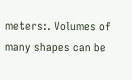meters:. Volumes of many shapes can be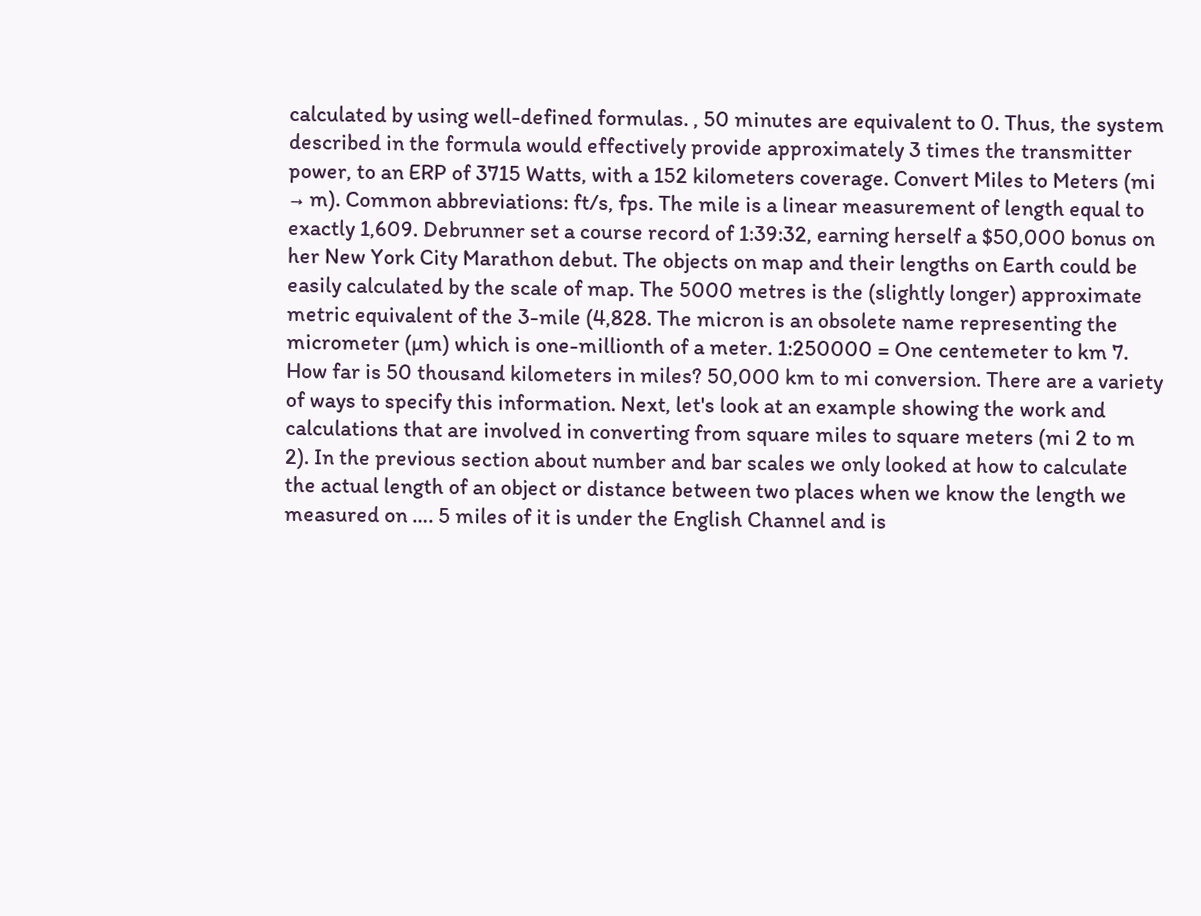calculated by using well-defined formulas. , 50 minutes are equivalent to 0. Thus, the system described in the formula would effectively provide approximately 3 times the transmitter power, to an ERP of 3715 Watts, with a 152 kilometers coverage. Convert Miles to Meters (mi → m). Common abbreviations: ft/s, fps. The mile is a linear measurement of length equal to exactly 1,609. Debrunner set a course record of 1:39:32, earning herself a $50,000 bonus on her New York City Marathon debut. The objects on map and their lengths on Earth could be easily calculated by the scale of map. The 5000 metres is the (slightly longer) approximate metric equivalent of the 3-mile (4,828. The micron is an obsolete name representing the micrometer (µm) which is one-millionth of a meter. 1:250000 = One centemeter to km 7. How far is 50 thousand kilometers in miles? 50,000 km to mi conversion. There are a variety of ways to specify this information. Next, let's look at an example showing the work and calculations that are involved in converting from square miles to square meters (mi 2 to m 2). In the previous section about number and bar scales we only looked at how to calculate the actual length of an object or distance between two places when we know the length we measured on …. 5 miles of it is under the English Channel and is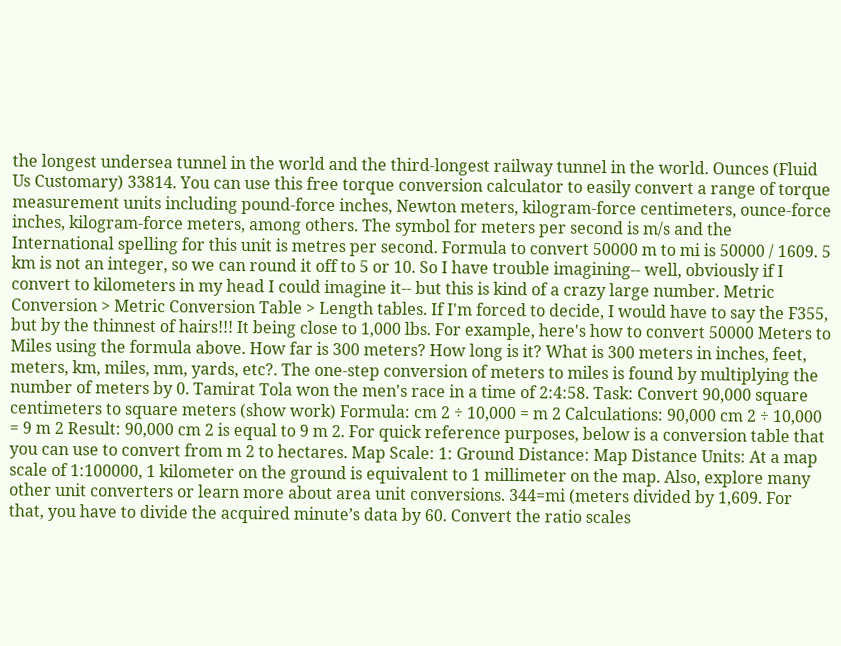the longest undersea tunnel in the world and the third-longest railway tunnel in the world. Ounces (Fluid Us Customary) 33814. You can use this free torque conversion calculator to easily convert a range of torque measurement units including pound-force inches, Newton meters, kilogram-force centimeters, ounce-force inches, kilogram-force meters, among others. The symbol for meters per second is m/s and the International spelling for this unit is metres per second. Formula to convert 50000 m to mi is 50000 / 1609. 5 km is not an integer, so we can round it off to 5 or 10. So I have trouble imagining-- well, obviously if I convert to kilometers in my head I could imagine it-- but this is kind of a crazy large number. Metric Conversion > Metric Conversion Table > Length tables. If I'm forced to decide, I would have to say the F355, but by the thinnest of hairs!!! It being close to 1,000 lbs. For example, here's how to convert 50000 Meters to Miles using the formula above. How far is 300 meters? How long is it? What is 300 meters in inches, feet, meters, km, miles, mm, yards, etc?. The one-step conversion of meters to miles is found by multiplying the number of meters by 0. Tamirat Tola won the men's race in a time of 2:4:58. Task: Convert 90,000 square centimeters to square meters (show work) Formula: cm 2 ÷ 10,000 = m 2 Calculations: 90,000 cm 2 ÷ 10,000 = 9 m 2 Result: 90,000 cm 2 is equal to 9 m 2. For quick reference purposes, below is a conversion table that you can use to convert from m 2 to hectares. Map Scale: 1: Ground Distance: Map Distance Units: At a map scale of 1:100000, 1 kilometer on the ground is equivalent to 1 millimeter on the map. Also, explore many other unit converters or learn more about area unit conversions. 344=mi (meters divided by 1,609. For that, you have to divide the acquired minute’s data by 60. Convert the ratio scales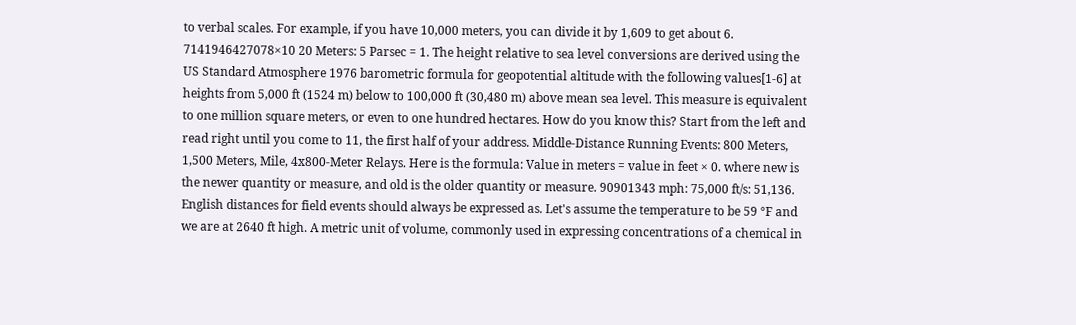to verbal scales. For example, if you have 10,000 meters, you can divide it by 1,609 to get about 6. 7141946427078×10 20 Meters: 5 Parsec = 1. The height relative to sea level conversions are derived using the US Standard Atmosphere 1976 barometric formula for geopotential altitude with the following values[1-6] at heights from 5,000 ft (1524 m) below to 100,000 ft (30,480 m) above mean sea level. This measure is equivalent to one million square meters, or even to one hundred hectares. How do you know this? Start from the left and read right until you come to 11, the first half of your address. Middle-Distance Running Events: 800 Meters, 1,500 Meters, Mile, 4x800-Meter Relays. Here is the formula: Value in meters = value in feet × 0. where new is the newer quantity or measure, and old is the older quantity or measure. 90901343 mph: 75,000 ft/s: 51,136. English distances for field events should always be expressed as. Let's assume the temperature to be 59 °F and we are at 2640 ft high. A metric unit of volume, commonly used in expressing concentrations of a chemical in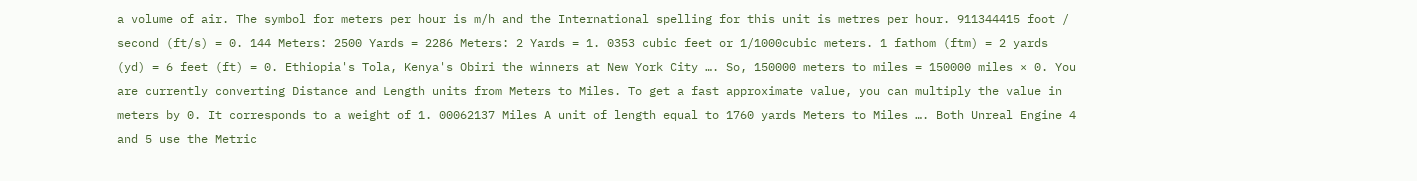a volume of air. The symbol for meters per hour is m/h and the International spelling for this unit is metres per hour. 911344415 foot / second (ft/s) = 0. 144 Meters: 2500 Yards = 2286 Meters: 2 Yards = 1. 0353 cubic feet or 1/1000cubic meters. 1 fathom (ftm) = 2 yards (yd) = 6 feet (ft) = 0. Ethiopia's Tola, Kenya's Obiri the winners at New York City …. So, 150000 meters to miles = 150000 miles × 0. You are currently converting Distance and Length units from Meters to Miles. To get a fast approximate value, you can multiply the value in meters by 0. It corresponds to a weight of 1. 00062137 Miles A unit of length equal to 1760 yards Meters to Miles …. Both Unreal Engine 4 and 5 use the Metric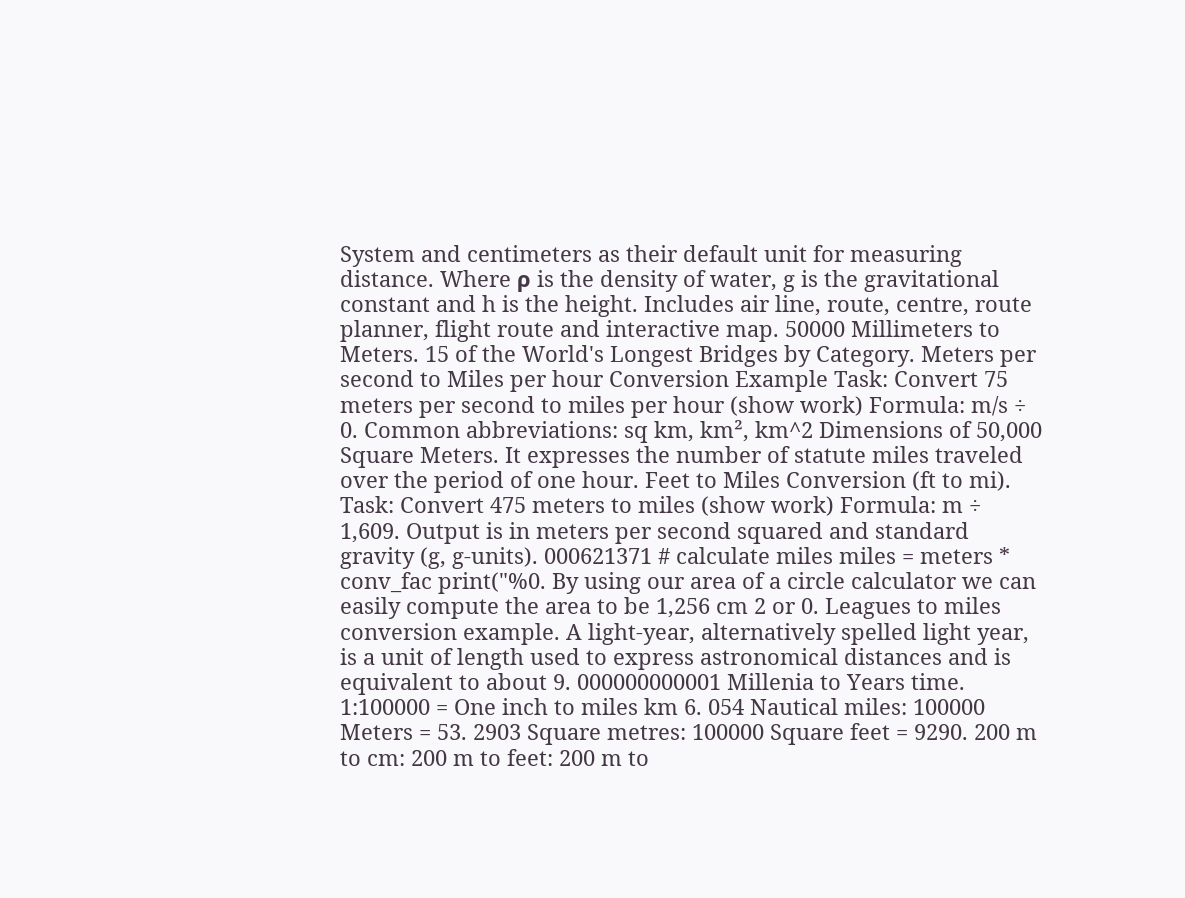System and centimeters as their default unit for measuring distance. Where ρ is the density of water, g is the gravitational constant and h is the height. Includes air line, route, centre, route planner, flight route and interactive map. 50000 Millimeters to Meters. 15 of the World's Longest Bridges by Category. Meters per second to Miles per hour Conversion Example Task: Convert 75 meters per second to miles per hour (show work) Formula: m/s ÷ 0. Common abbreviations: sq km, km², km^2 Dimensions of 50,000 Square Meters. It expresses the number of statute miles traveled over the period of one hour. Feet to Miles Conversion (ft to mi). Task: Convert 475 meters to miles (show work) Formula: m ÷ 1,609. Output is in meters per second squared and standard gravity (g, g-units). 000621371 # calculate miles miles = meters * conv_fac print("%0. By using our area of a circle calculator we can easily compute the area to be 1,256 cm 2 or 0. Leagues to miles conversion example. A light-year, alternatively spelled light year, is a unit of length used to express astronomical distances and is equivalent to about 9. 000000000001 Millenia to Years time. 1:100000 = One inch to miles km 6. 054 Nautical miles: 100000 Meters = 53. 2903 Square metres: 100000 Square feet = 9290. 200 m to cm: 200 m to feet: 200 m to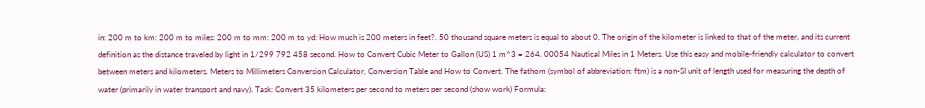in: 200 m to km: 200 m to miles: 200 m to mm: 200 m to yd: How much is 200 meters in feet?. 50 thousand square meters is equal to about 0. The origin of the kilometer is linked to that of the meter, and its current definition as the distance traveled by light in 1/299 792 458 second. How to Convert Cubic Meter to Gallon (US) 1 m^3 = 264. 00054 Nautical Miles in 1 Meters. Use this easy and mobile-friendly calculator to convert between meters and kilometers. Meters to Millimeters Conversion Calculator, Conversion Table and How to Convert. The fathom (symbol of abbreviation: ftm) is a non-SI unit of length used for measuring the depth of water (primarily in water transport and navy). Task: Convert 35 kilometers per second to meters per second (show work) Formula: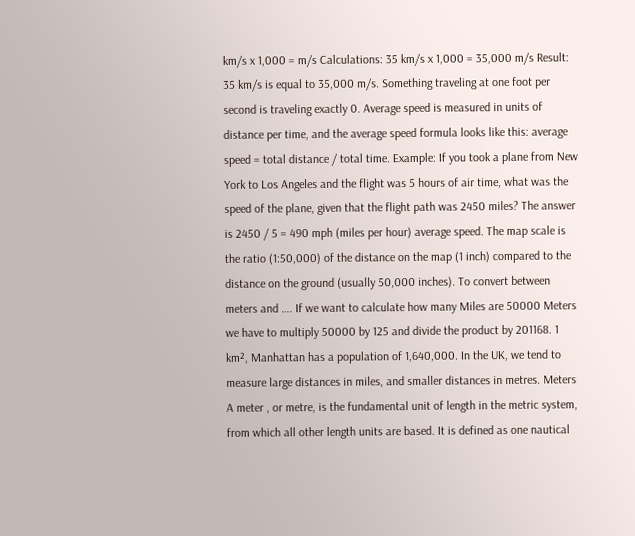km/s x 1,000 = m/s Calculations: 35 km/s x 1,000 = 35,000 m/s Result: 35 km/s is equal to 35,000 m/s. Something traveling at one foot per second is traveling exactly 0. Average speed is measured in units of distance per time, and the average speed formula looks like this: average speed = total distance / total time. Example: If you took a plane from New York to Los Angeles and the flight was 5 hours of air time, what was the speed of the plane, given that the flight path was 2450 miles? The answer is 2450 / 5 = 490 mph (miles per hour) average speed. The map scale is the ratio (1:50,000) of the distance on the map (1 inch) compared to the distance on the ground (usually 50,000 inches). To convert between meters and …. If we want to calculate how many Miles are 50000 Meters we have to multiply 50000 by 125 and divide the product by 201168. 1 km², Manhattan has a population of 1,640,000. In the UK, we tend to measure large distances in miles, and smaller distances in metres. Meters A meter , or metre, is the fundamental unit of length in the metric system, from which all other length units are based. It is defined as one nautical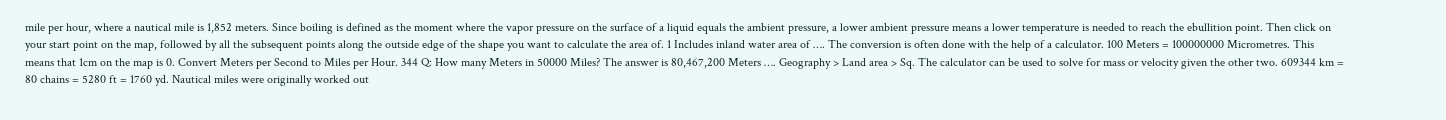mile per hour, where a nautical mile is 1,852 meters. Since boiling is defined as the moment where the vapor pressure on the surface of a liquid equals the ambient pressure, a lower ambient pressure means a lower temperature is needed to reach the ebullition point. Then click on your start point on the map, followed by all the subsequent points along the outside edge of the shape you want to calculate the area of. 1 Includes inland water area of …. The conversion is often done with the help of a calculator. 100 Meters = 100000000 Micrometres. This means that 1cm on the map is 0. Convert Meters per Second to Miles per Hour. 344 Q: How many Meters in 50000 Miles? The answer is 80,467,200 Meters …. Geography > Land area > Sq. The calculator can be used to solve for mass or velocity given the other two. 609344 km = 80 chains = 5280 ft = 1760 yd. Nautical miles were originally worked out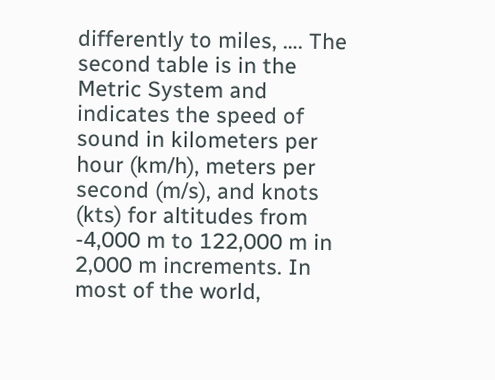differently to miles, …. The second table is in the Metric System and indicates the speed of sound in kilometers per hour (km/h), meters per second (m/s), and knots (kts) for altitudes from -4,000 m to 122,000 m in 2,000 m increments. In most of the world,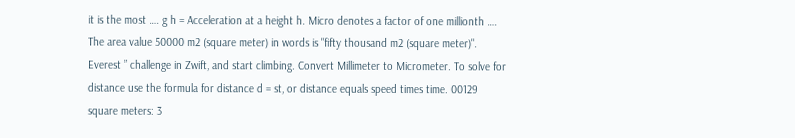it is the most …. g h = Acceleration at a height h. Micro denotes a factor of one millionth …. The area value 50000 m2 (square meter) in words is "fifty thousand m2 (square meter)". Everest ” challenge in Zwift, and start climbing. Convert Millimeter to Micrometer. To solve for distance use the formula for distance d = st, or distance equals speed times time. 00129 square meters: 3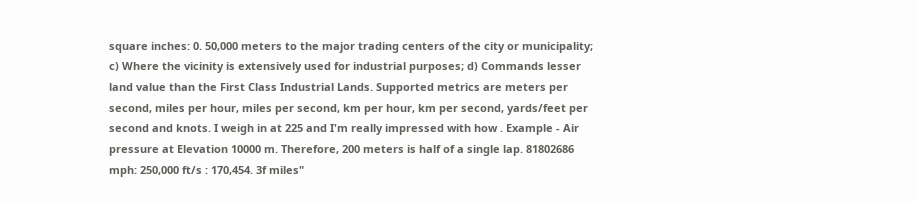square inches: 0. 50,000 meters to the major trading centers of the city or municipality; c) Where the vicinity is extensively used for industrial purposes; d) Commands lesser land value than the First Class Industrial Lands. Supported metrics are meters per second, miles per hour, miles per second, km per hour, km per second, yards/feet per second and knots. I weigh in at 225 and I'm really impressed with how . Example - Air pressure at Elevation 10000 m. Therefore, 200 meters is half of a single lap. 81802686 mph: 250,000 ft/s : 170,454. 3f miles"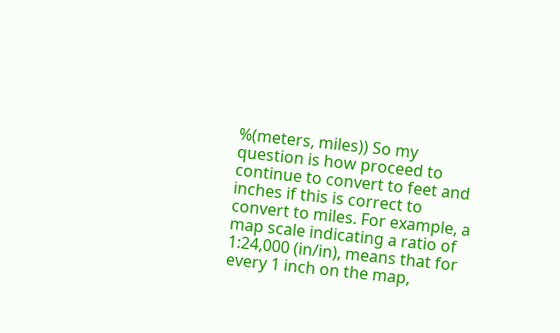%(meters, miles)) So my question is how proceed to continue to convert to feet and inches if this is correct to convert to miles. For example, a map scale indicating a ratio of 1:24,000 (in/in), means that for every 1 inch on the map,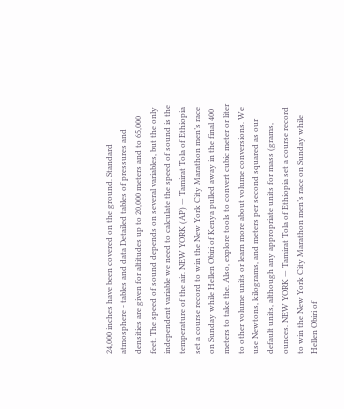24,000 inches have been covered on the ground. Standard atmosphere - tables and data Detailed tables of pressures and densities are given for altitudes up to 20,000 meters and to 65,000 feet. The speed of sound depends on several variables, but the only independent variable we need to calculate the speed of sound is the temperature of the air. NEW YORK (AP) — Tamirat Tola of Ethiopia set a course record to win the New York City Marathon men’s race on Sunday while Hellen Obiri of Kenya pulled away in the final 400 meters to take the. Also, explore tools to convert cubic meter or liter to other volume units or learn more about volume conversions. We use Newtons, kilograms, and meters per second squared as our default units, although any appropriate units for mass (grams, ounces. NEW YORK — Tamirat Tola of Ethiopia set a course record to win the New York City Marathon men’s race on Sunday while Hellen Obiri of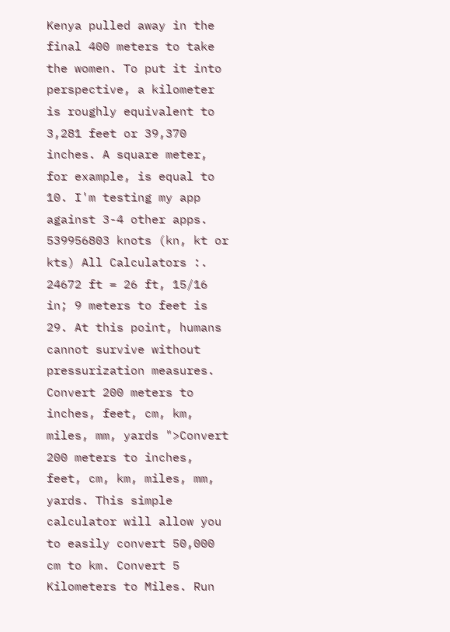Kenya pulled away in the final 400 meters to take the women. To put it into perspective, a kilometer is roughly equivalent to 3,281 feet or 39,370 inches. A square meter, for example, is equal to 10. I'm testing my app against 3-4 other apps. 539956803 knots (kn, kt or kts) All Calculators :. 24672 ft = 26 ft, 15/16 in; 9 meters to feet is 29. At this point, humans cannot survive without pressurization measures. Convert 200 meters to inches, feet, cm, km, miles, mm, yards ">Convert 200 meters to inches, feet, cm, km, miles, mm, yards. This simple calculator will allow you to easily convert 50,000 cm to km. Convert 5 Kilometers to Miles. Run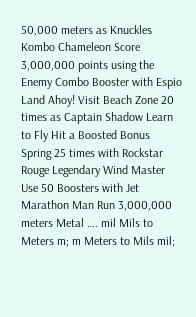50,000 meters as Knuckles Kombo Chameleon Score 3,000,000 points using the Enemy Combo Booster with Espio Land Ahoy! Visit Beach Zone 20 times as Captain Shadow Learn to Fly Hit a Boosted Bonus Spring 25 times with Rockstar Rouge Legendary Wind Master Use 50 Boosters with Jet Marathon Man Run 3,000,000 meters Metal …. mil Mils to Meters m; m Meters to Mils mil;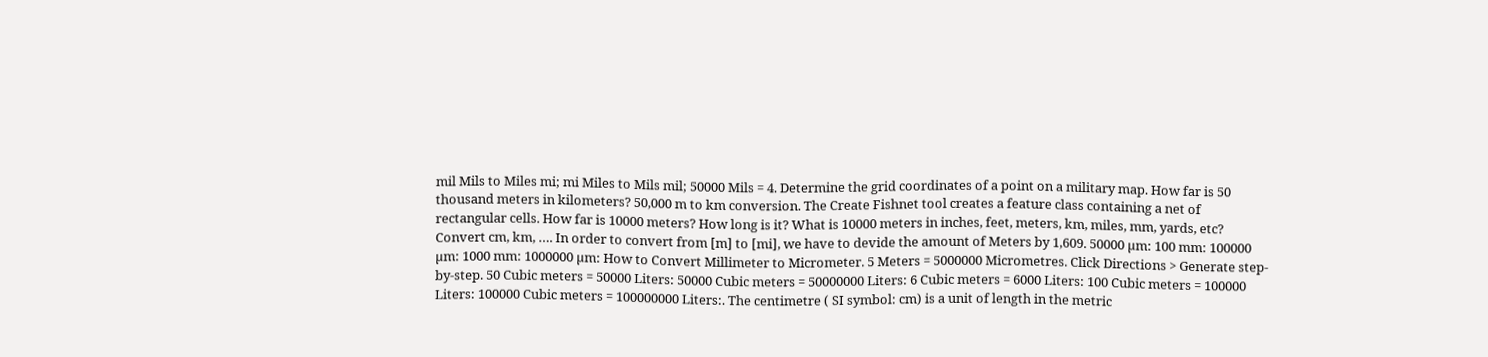mil Mils to Miles mi; mi Miles to Mils mil; 50000 Mils = 4. Determine the grid coordinates of a point on a military map. How far is 50 thousand meters in kilometers? 50,000 m to km conversion. The Create Fishnet tool creates a feature class containing a net of rectangular cells. How far is 10000 meters? How long is it? What is 10000 meters in inches, feet, meters, km, miles, mm, yards, etc? Convert cm, km, …. In order to convert from [m] to [mi], we have to devide the amount of Meters by 1,609. 50000 µm: 100 mm: 100000 µm: 1000 mm: 1000000 µm: How to Convert Millimeter to Micrometer. 5 Meters = 5000000 Micrometres. Click Directions > Generate step-by-step. 50 Cubic meters = 50000 Liters: 50000 Cubic meters = 50000000 Liters: 6 Cubic meters = 6000 Liters: 100 Cubic meters = 100000 Liters: 100000 Cubic meters = 100000000 Liters:. The centimetre ( SI symbol: cm) is a unit of length in the metric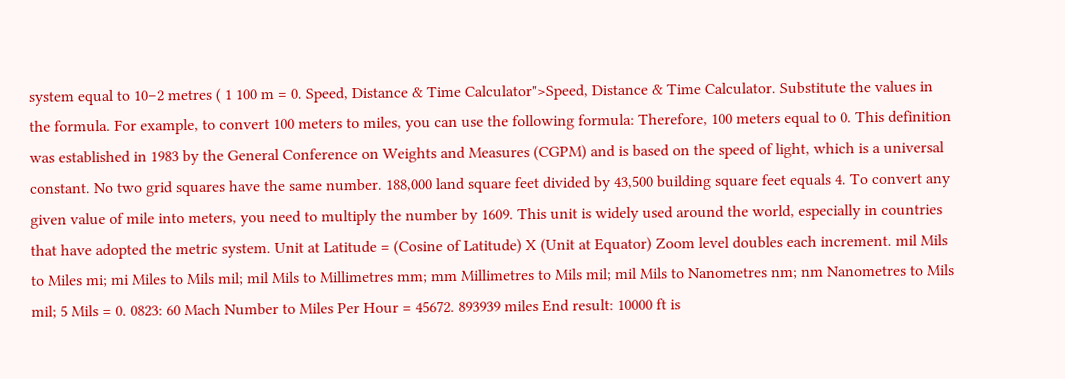system equal to 10−2 metres ( 1 100 m = 0. Speed, Distance & Time Calculator">Speed, Distance & Time Calculator. Substitute the values in the formula. For example, to convert 100 meters to miles, you can use the following formula: Therefore, 100 meters equal to 0. This definition was established in 1983 by the General Conference on Weights and Measures (CGPM) and is based on the speed of light, which is a universal constant. No two grid squares have the same number. 188,000 land square feet divided by 43,500 building square feet equals 4. To convert any given value of mile into meters, you need to multiply the number by 1609. This unit is widely used around the world, especially in countries that have adopted the metric system. Unit at Latitude = (Cosine of Latitude) X (Unit at Equator) Zoom level doubles each increment. mil Mils to Miles mi; mi Miles to Mils mil; mil Mils to Millimetres mm; mm Millimetres to Mils mil; mil Mils to Nanometres nm; nm Nanometres to Mils mil; 5 Mils = 0. 0823: 60 Mach Number to Miles Per Hour = 45672. 893939 miles End result: 10000 ft is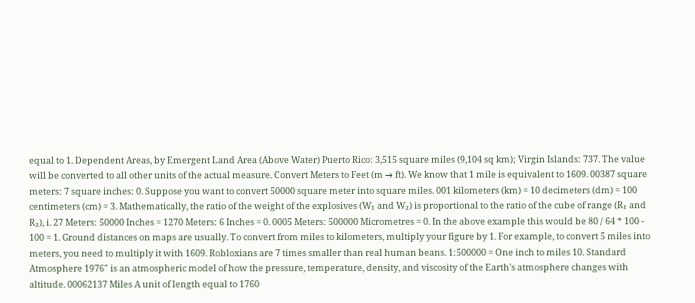equal to 1. Dependent Areas, by Emergent Land Area (Above Water) Puerto Rico: 3,515 square miles (9,104 sq km); Virgin Islands: 737. The value will be converted to all other units of the actual measure. Convert Meters to Feet (m → ft). We know that 1 mile is equivalent to 1609. 00387 square meters: 7 square inches: 0. Suppose you want to convert 50000 square meter into square miles. 001 kilometers (km) = 10 decimeters (dm) = 100 centimeters (cm) = 3. Mathematically, the ratio of the weight of the explosives (W₁ and W₂) is proportional to the ratio of the cube of range (R₁ and R₂), i. 27 Meters: 50000 Inches = 1270 Meters: 6 Inches = 0. 0005 Meters: 500000 Micrometres = 0. In the above example this would be 80 / 64 * 100 - 100 = 1. Ground distances on maps are usually. To convert from miles to kilometers, multiply your figure by 1. For example, to convert 5 miles into meters, you need to multiply it with 1609. Robloxians are 7 times smaller than real human beans. 1:500000 = One inch to miles 10. Standard Atmosphere 1976" is an atmospheric model of how the pressure, temperature, density, and viscosity of the Earth's atmosphere changes with altitude. 00062137 Miles A unit of length equal to 1760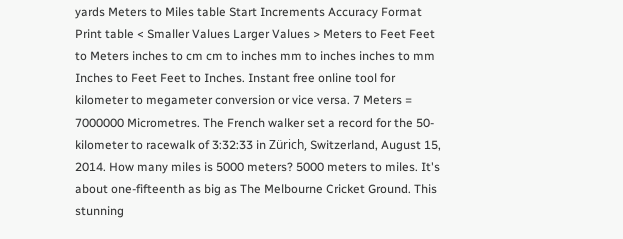yards Meters to Miles table Start Increments Accuracy Format Print table < Smaller Values Larger Values > Meters to Feet Feet to Meters inches to cm cm to inches mm to inches inches to mm Inches to Feet Feet to Inches. Instant free online tool for kilometer to megameter conversion or vice versa. 7 Meters = 7000000 Micrometres. The French walker set a record for the 50-kilometer to racewalk of 3:32:33 in Zürich, Switzerland, August 15, 2014. How many miles is 5000 meters? 5000 meters to miles. It's about one-fifteenth as big as The Melbourne Cricket Ground. This stunning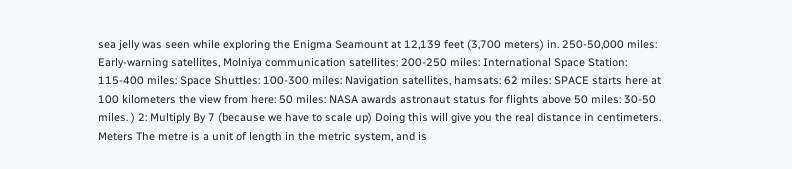sea jelly was seen while exploring the Enigma Seamount at 12,139 feet (3,700 meters) in. 250-50,000 miles: Early-warning satellites, Molniya communication satellites: 200-250 miles: International Space Station: 115-400 miles: Space Shuttles: 100-300 miles: Navigation satellites, hamsats: 62 miles: SPACE starts here at 100 kilometers the view from here: 50 miles: NASA awards astronaut status for flights above 50 miles: 30-50 miles. ) 2: Multiply By 7 (because we have to scale up) Doing this will give you the real distance in centimeters. Meters The metre is a unit of length in the metric system, and is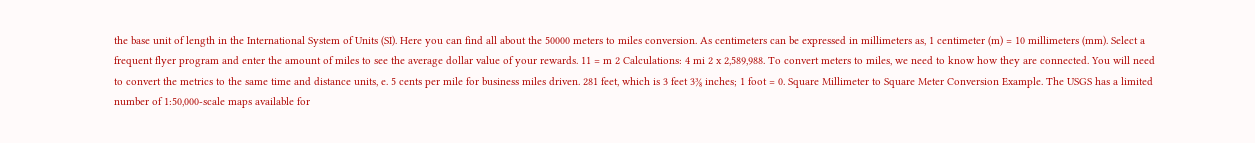the base unit of length in the International System of Units (SI). Here you can find all about the 50000 meters to miles conversion. As centimeters can be expressed in millimeters as, 1 centimeter (m) = 10 millimeters (mm). Select a frequent flyer program and enter the amount of miles to see the average dollar value of your rewards. 11 = m 2 Calculations: 4 mi 2 x 2,589,988. To convert meters to miles, we need to know how they are connected. You will need to convert the metrics to the same time and distance units, e. 5 cents per mile for business miles driven. 281 feet, which is 3 feet 3⅜ inches; 1 foot = 0. Square Millimeter to Square Meter Conversion Example. The USGS has a limited number of 1:50,000-scale maps available for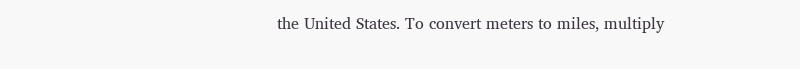the United States. To convert meters to miles, multiply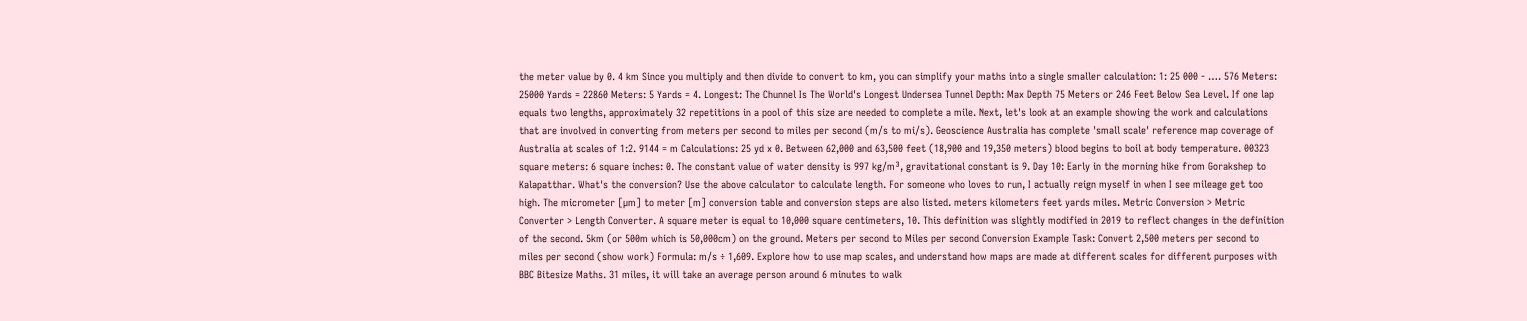the meter value by 0. 4 km Since you multiply and then divide to convert to km, you can simplify your maths into a single smaller calculation: 1: 25 000 - …. 576 Meters: 25000 Yards = 22860 Meters: 5 Yards = 4. Longest: The Chunnel Is The World's Longest Undersea Tunnel Depth: Max Depth 75 Meters or 246 Feet Below Sea Level. If one lap equals two lengths, approximately 32 repetitions in a pool of this size are needed to complete a mile. Next, let's look at an example showing the work and calculations that are involved in converting from meters per second to miles per second (m/s to mi/s). Geoscience Australia has complete 'small scale' reference map coverage of Australia at scales of 1:2. 9144 = m Calculations: 25 yd x 0. Between 62,000 and 63,500 feet (18,900 and 19,350 meters) blood begins to boil at body temperature. 00323 square meters: 6 square inches: 0. The constant value of water density is 997 kg/m³, gravitational constant is 9. Day 10: Early in the morning hike from Gorakshep to Kalapatthar. What's the conversion? Use the above calculator to calculate length. For someone who loves to run, I actually reign myself in when I see mileage get too high. The micrometer [µm] to meter [m] conversion table and conversion steps are also listed. meters kilometers feet yards miles. Metric Conversion > Metric Converter > Length Converter. A square meter is equal to 10,000 square centimeters, 10. This definition was slightly modified in 2019 to reflect changes in the definition of the second. 5km (or 500m which is 50,000cm) on the ground. Meters per second to Miles per second Conversion Example Task: Convert 2,500 meters per second to miles per second (show work) Formula: m/s ÷ 1,609. Explore how to use map scales, and understand how maps are made at different scales for different purposes with BBC Bitesize Maths. 31 miles, it will take an average person around 6 minutes to walk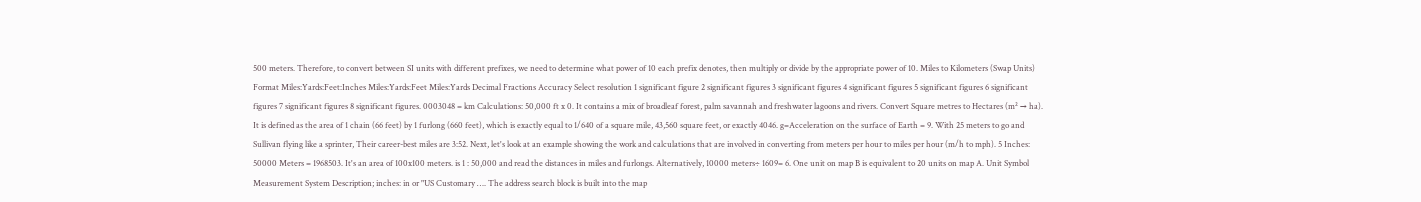500 meters. Therefore, to convert between SI units with different prefixes, we need to determine what power of 10 each prefix denotes, then multiply or divide by the appropriate power of 10. Miles to Kilometers (Swap Units) Format Miles:Yards:Feet:Inches Miles:Yards:Feet Miles:Yards Decimal Fractions Accuracy Select resolution 1 significant figure 2 significant figures 3 significant figures 4 significant figures 5 significant figures 6 significant figures 7 significant figures 8 significant figures. 0003048 = km Calculations: 50,000 ft x 0. It contains a mix of broadleaf forest, palm savannah and freshwater lagoons and rivers. Convert Square metres to Hectares (m² → ha). It is defined as the area of 1 chain (66 feet) by 1 furlong (660 feet), which is exactly equal to 1/640 of a square mile, 43,560 square feet, or exactly 4046. g=Acceleration on the surface of Earth = 9. With 25 meters to go and Sullivan flying like a sprinter, Their career-best miles are 3:52. Next, let's look at an example showing the work and calculations that are involved in converting from meters per hour to miles per hour (m/h to mph). 5 Inches: 50000 Meters = 1968503. It's an area of 100x100 meters. is 1 : 50,000 and read the distances in miles and furlongs. Alternatively, 10000 meters÷ 1609= 6. One unit on map B is equivalent to 20 units on map A. Unit Symbol Measurement System Description; inches: in or "US Customary …. The address search block is built into the map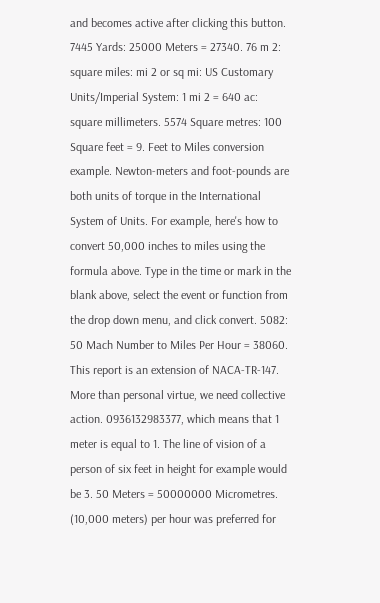and becomes active after clicking this button. 7445 Yards: 25000 Meters = 27340. 76 m 2: square miles: mi 2 or sq mi: US Customary Units/Imperial System: 1 mi 2 = 640 ac: square millimeters. 5574 Square metres: 100 Square feet = 9. Feet to Miles conversion example. Newton-meters and foot-pounds are both units of torque in the International System of Units. For example, here's how to convert 50,000 inches to miles using the formula above. Type in the time or mark in the blank above, select the event or function from the drop down menu, and click convert. 5082: 50 Mach Number to Miles Per Hour = 38060. This report is an extension of NACA-TR-147. More than personal virtue, we need collective action. 0936132983377, which means that 1 meter is equal to 1. The line of vision of a person of six feet in height for example would be 3. 50 Meters = 50000000 Micrometres. (10,000 meters) per hour was preferred for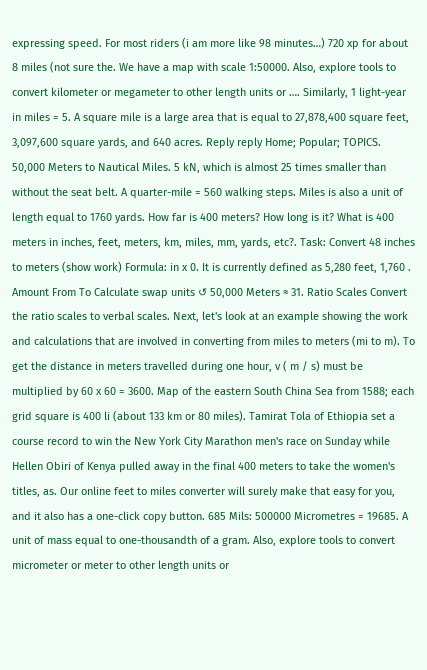expressing speed. For most riders (i am more like 98 minutes…) 720 xp for about 8 miles (not sure the. We have a map with scale 1:50000. Also, explore tools to convert kilometer or megameter to other length units or …. Similarly, 1 light-year in miles = 5. A square mile is a large area that is equal to 27,878,400 square feet, 3,097,600 square yards, and 640 acres. Reply reply Home; Popular; TOPICS. 50,000 Meters to Nautical Miles. 5 kN, which is almost 25 times smaller than without the seat belt. A quarter-mile = 560 walking steps. Miles is also a unit of length equal to 1760 yards. How far is 400 meters? How long is it? What is 400 meters in inches, feet, meters, km, miles, mm, yards, etc?. Task: Convert 48 inches to meters (show work) Formula: in x 0. It is currently defined as 5,280 feet, 1,760 . Amount From To Calculate swap units ↺ 50,000 Meters ≈ 31. Ratio Scales Convert the ratio scales to verbal scales. Next, let's look at an example showing the work and calculations that are involved in converting from miles to meters (mi to m). To get the distance in meters travelled during one hour, v ( m / s) must be multiplied by 60 x 60 = 3600. Map of the eastern South China Sea from 1588; each grid square is 400 li (about 133 km or 80 miles). Tamirat Tola of Ethiopia set a course record to win the New York City Marathon men's race on Sunday while Hellen Obiri of Kenya pulled away in the final 400 meters to take the women's titles, as. Our online feet to miles converter will surely make that easy for you, and it also has a one-click copy button. 685 Mils: 500000 Micrometres = 19685. A unit of mass equal to one-thousandth of a gram. Also, explore tools to convert micrometer or meter to other length units or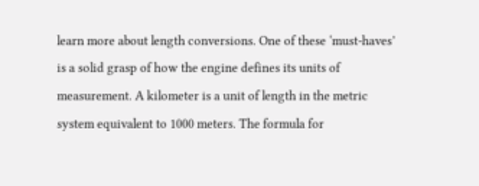learn more about length conversions. One of these ‘must-haves’ is a solid grasp of how the engine defines its units of measurement. A kilometer is a unit of length in the metric system equivalent to 1000 meters. The formula for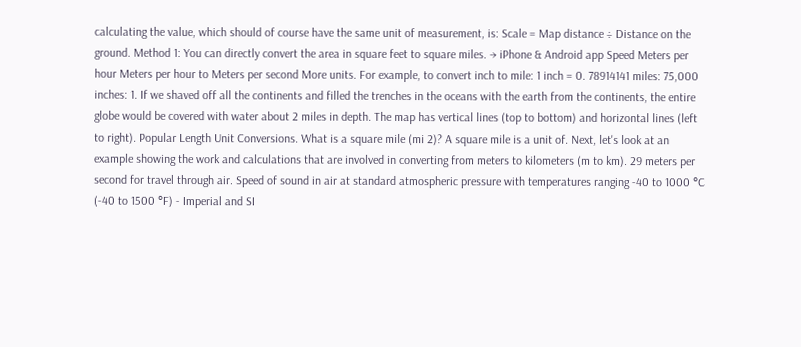calculating the value, which should of course have the same unit of measurement, is: Scale = Map distance ÷ Distance on the ground. Method 1: You can directly convert the area in square feet to square miles. → iPhone & Android app Speed Meters per hour Meters per hour to Meters per second More units. For example, to convert inch to mile: 1 inch = 0. 78914141 miles: 75,000 inches: 1. If we shaved off all the continents and filled the trenches in the oceans with the earth from the continents, the entire globe would be covered with water about 2 miles in depth. The map has vertical lines (top to bottom) and horizontal lines (left to right). Popular Length Unit Conversions. What is a square mile (mi 2)? A square mile is a unit of. Next, let's look at an example showing the work and calculations that are involved in converting from meters to kilometers (m to km). 29 meters per second for travel through air. Speed of sound in air at standard atmospheric pressure with temperatures ranging -40 to 1000 °C (-40 to 1500 °F) - Imperial and SI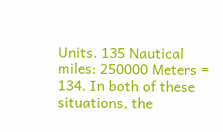Units. 135 Nautical miles: 250000 Meters = 134. In both of these situations, the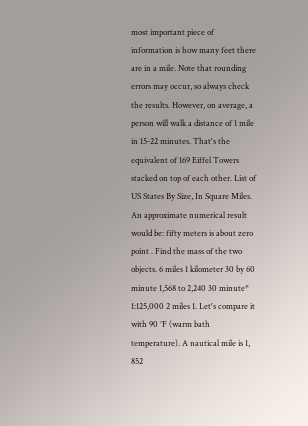most important piece of information is how many feet there are in a mile. Note that rounding errors may occur, so always check the results. However, on average, a person will walk a distance of 1 mile in 15-22 minutes. That's the equivalent of 169 Eiffel Towers stacked on top of each other. List of US States By Size, In Square Miles. An approximate numerical result would be: fifty meters is about zero point . Find the mass of the two objects. 6 miles 1 kilometer 30 by 60 minute 1,568 to 2,240 30 minute* 1:125,000 2 miles 1. Let's compare it with 90 °F (warm bath temperature). A nautical mile is 1, 852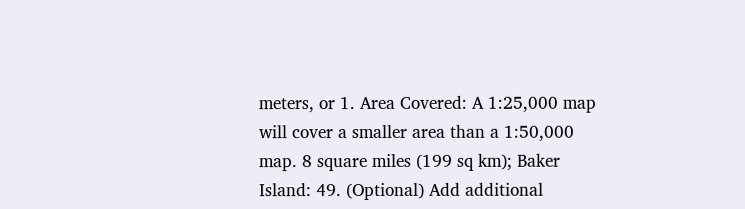meters, or 1. Area Covered: A 1:25,000 map will cover a smaller area than a 1:50,000 map. 8 square miles (199 sq km); Baker Island: 49. (Optional) Add additional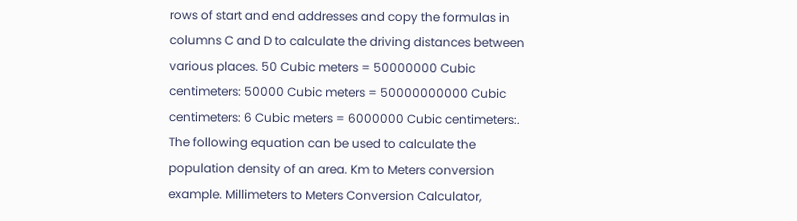rows of start and end addresses and copy the formulas in columns C and D to calculate the driving distances between various places. 50 Cubic meters = 50000000 Cubic centimeters: 50000 Cubic meters = 50000000000 Cubic centimeters: 6 Cubic meters = 6000000 Cubic centimeters:. The following equation can be used to calculate the population density of an area. Km to Meters conversion example. Millimeters to Meters Conversion Calculator,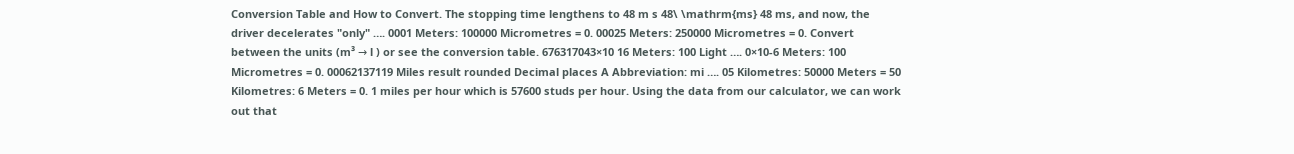Conversion Table and How to Convert. The stopping time lengthens to 48 m s 48\ \mathrm{ms} 48 ms, and now, the driver decelerates "only" …. 0001 Meters: 100000 Micrometres = 0. 00025 Meters: 250000 Micrometres = 0. Convert between the units (m³ → l ) or see the conversion table. 676317043×10 16 Meters: 100 Light …. 0×10-6 Meters: 100 Micrometres = 0. 00062137119 Miles result rounded Decimal places A Abbreviation: mi …. 05 Kilometres: 50000 Meters = 50 Kilometres: 6 Meters = 0. 1 miles per hour which is 57600 studs per hour. Using the data from our calculator, we can work out that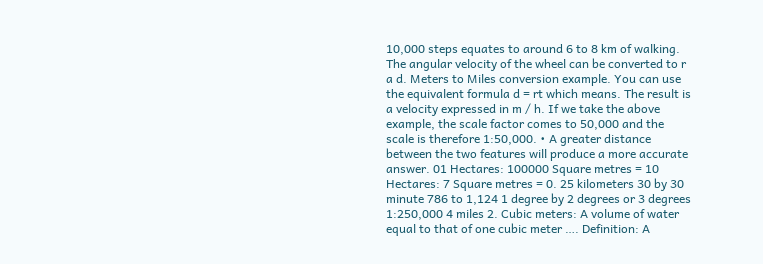10,000 steps equates to around 6 to 8 km of walking. The angular velocity of the wheel can be converted to r a d. Meters to Miles conversion example. You can use the equivalent formula d = rt which means. The result is a velocity expressed in m / h. If we take the above example, the scale factor comes to 50,000 and the scale is therefore 1:50,000. • A greater distance between the two features will produce a more accurate answer. 01 Hectares: 100000 Square metres = 10 Hectares: 7 Square metres = 0. 25 kilometers 30 by 30 minute 786 to 1,124 1 degree by 2 degrees or 3 degrees 1:250,000 4 miles 2. Cubic meters: A volume of water equal to that of one cubic meter …. Definition: A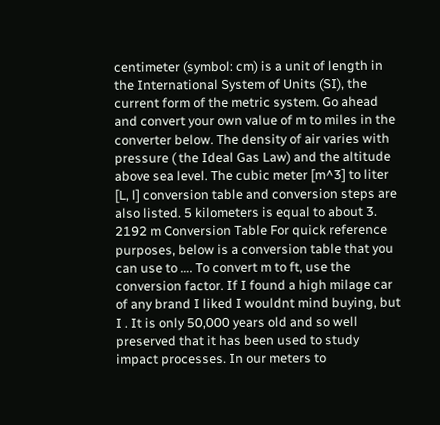centimeter (symbol: cm) is a unit of length in the International System of Units (SI), the current form of the metric system. Go ahead and convert your own value of m to miles in the converter below. The density of air varies with pressure ( the Ideal Gas Law) and the altitude above sea level. The cubic meter [m^3] to liter [L, l] conversion table and conversion steps are also listed. 5 kilometers is equal to about 3. 2192 m Conversion Table For quick reference purposes, below is a conversion table that you can use to …. To convert m to ft, use the conversion factor. If I found a high milage car of any brand I liked I wouldnt mind buying, but I . It is only 50,000 years old and so well preserved that it has been used to study impact processes. In our meters to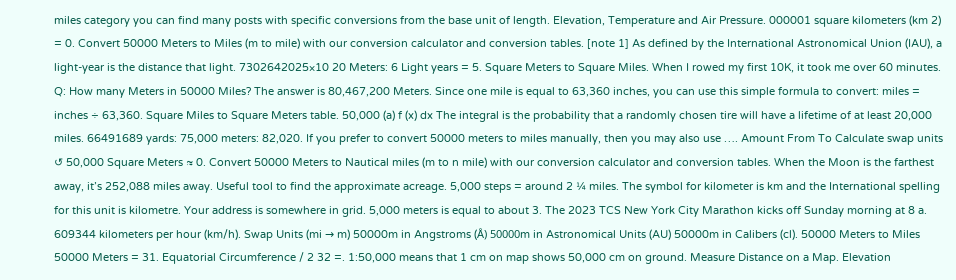miles category you can find many posts with specific conversions from the base unit of length. Elevation, Temperature and Air Pressure. 000001 square kilometers (km 2) = 0. Convert 50000 Meters to Miles (m to mile) with our conversion calculator and conversion tables. [note 1] As defined by the International Astronomical Union (IAU), a light-year is the distance that light. 7302642025×10 20 Meters: 6 Light years = 5. Square Meters to Square Miles. When I rowed my first 10K, it took me over 60 minutes. Q: How many Meters in 50000 Miles? The answer is 80,467,200 Meters. Since one mile is equal to 63,360 inches, you can use this simple formula to convert: miles = inches ÷ 63,360. Square Miles to Square Meters table. 50,000 (a) f (x) dx The integral is the probability that a randomly chosen tire will have a lifetime of at least 20,000 miles. 66491689 yards: 75,000 meters: 82,020. If you prefer to convert 50000 meters to miles manually, then you may also use …. Amount From To Calculate swap units ↺ 50,000 Square Meters ≈ 0. Convert 50000 Meters to Nautical miles (m to n mile) with our conversion calculator and conversion tables. When the Moon is the farthest away, it’s 252,088 miles away. Useful tool to find the approximate acreage. 5,000 steps = around 2 ¼ miles. The symbol for kilometer is km and the International spelling for this unit is kilometre. Your address is somewhere in grid. 5,000 meters is equal to about 3. The 2023 TCS New York City Marathon kicks off Sunday morning at 8 a. 609344 kilometers per hour (km/h). Swap Units (mi → m) 50000m in Angstroms (Å) 50000m in Astronomical Units (AU) 50000m in Calibers (cl). 50000 Meters to Miles 50000 Meters = 31. Equatorial Circumference / 2 32 =. 1:50,000 means that 1 cm on map shows 50,000 cm on ground. Measure Distance on a Map. Elevation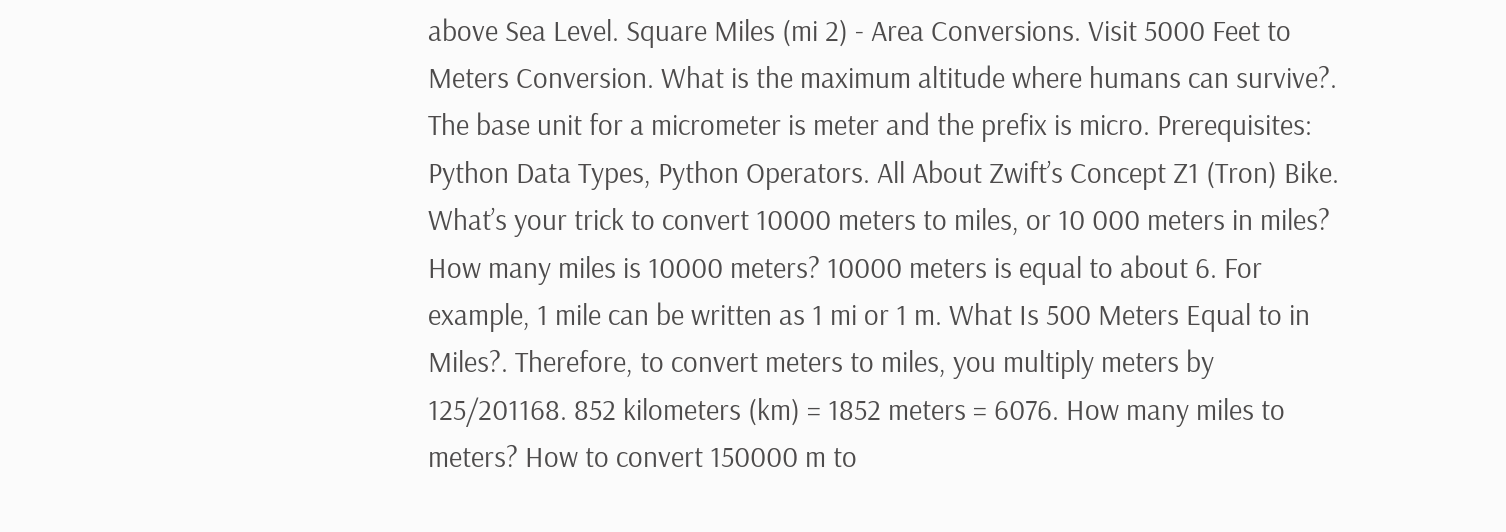above Sea Level. Square Miles (mi 2) - Area Conversions. Visit 5000 Feet to Meters Conversion. What is the maximum altitude where humans can survive?. The base unit for a micrometer is meter and the prefix is micro. Prerequisites: Python Data Types, Python Operators. All About Zwift’s Concept Z1 (Tron) Bike. What’s your trick to convert 10000 meters to miles, or 10 000 meters in miles? How many miles is 10000 meters? 10000 meters is equal to about 6. For example, 1 mile can be written as 1 mi or 1 m. What Is 500 Meters Equal to in Miles?. Therefore, to convert meters to miles, you multiply meters by 125/201168. 852 kilometers (km) = 1852 meters = 6076. How many miles to meters? How to convert 150000 m to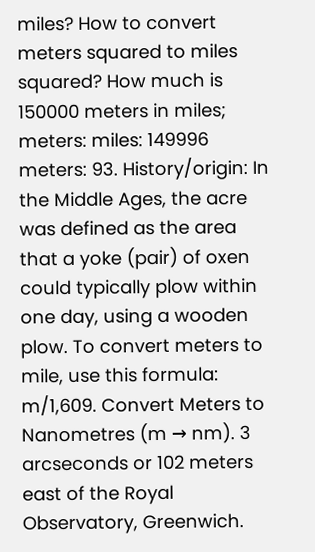miles? How to convert meters squared to miles squared? How much is 150000 meters in miles; meters: miles: 149996 meters: 93. History/origin: In the Middle Ages, the acre was defined as the area that a yoke (pair) of oxen could typically plow within one day, using a wooden plow. To convert meters to mile, use this formula: m/1,609. Convert Meters to Nanometres (m → nm). 3 arcseconds or 102 meters east of the Royal Observatory, Greenwich.